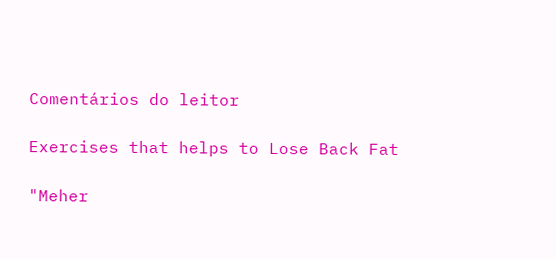Comentários do leitor

Exercises that helps to Lose Back Fat

"Meher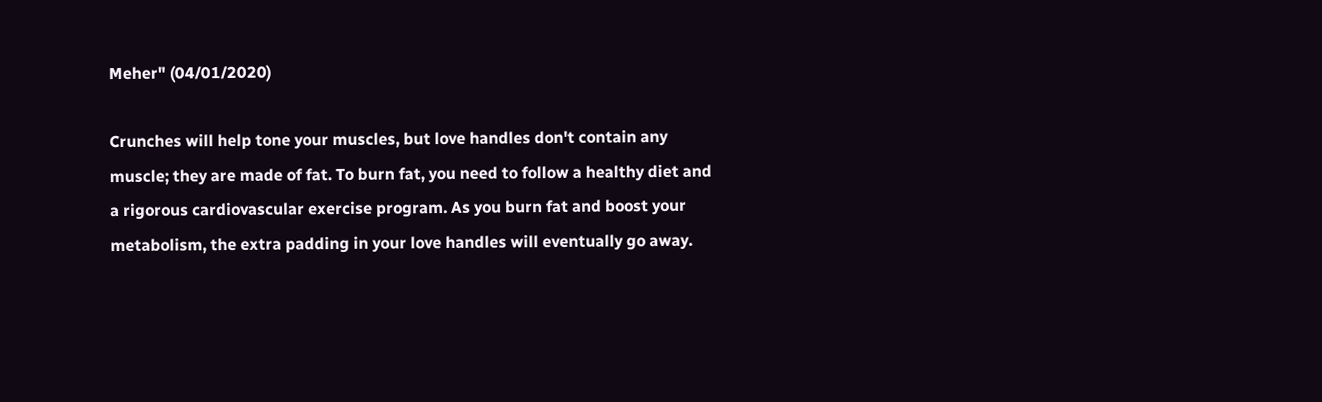Meher" (04/01/2020)

Crunches will help tone your muscles, but love handles don't contain any muscle; they are made of fat. To burn fat, you need to follow a healthy diet and a rigorous cardiovascular exercise program. As you burn fat and boost your metabolism, the extra padding in your love handles will eventually go away.